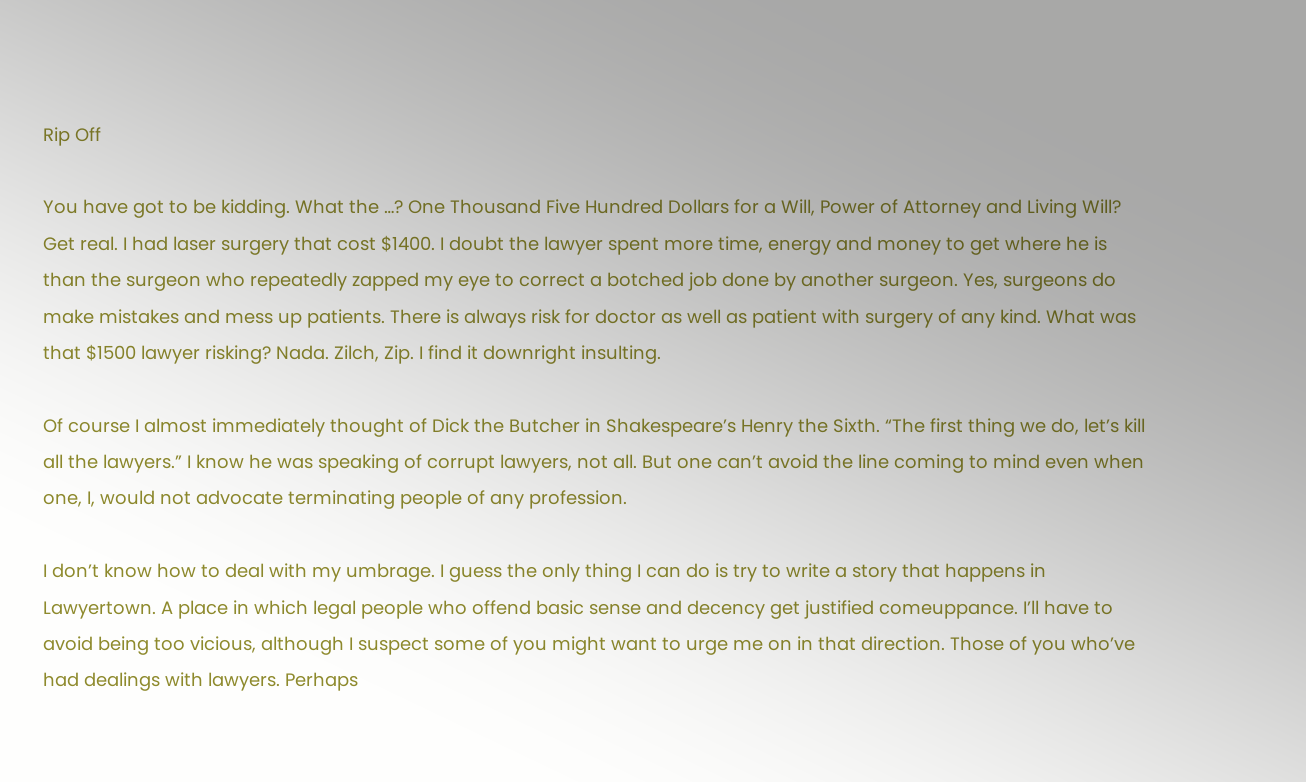Rip Off

You have got to be kidding. What the …? One Thousand Five Hundred Dollars for a Will, Power of Attorney and Living Will? Get real. I had laser surgery that cost $1400. I doubt the lawyer spent more time, energy and money to get where he is than the surgeon who repeatedly zapped my eye to correct a botched job done by another surgeon. Yes, surgeons do make mistakes and mess up patients. There is always risk for doctor as well as patient with surgery of any kind. What was that $1500 lawyer risking? Nada. Zilch, Zip. I find it downright insulting.

Of course I almost immediately thought of Dick the Butcher in Shakespeare’s Henry the Sixth. “The first thing we do, let’s kill all the lawyers.” I know he was speaking of corrupt lawyers, not all. But one can’t avoid the line coming to mind even when one, I, would not advocate terminating people of any profession.

I don’t know how to deal with my umbrage. I guess the only thing I can do is try to write a story that happens in Lawyertown. A place in which legal people who offend basic sense and decency get justified comeuppance. I’ll have to avoid being too vicious, although I suspect some of you might want to urge me on in that direction. Those of you who’ve had dealings with lawyers. Perhaps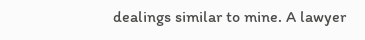dealings similar to mine. A lawyer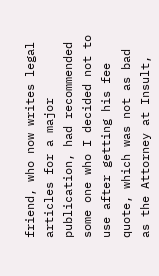friend, who now writes legal articles for a major publication, had recommended some one who I decided not to use after getting his fee quote, which was not as bad as the Attorney at Insult,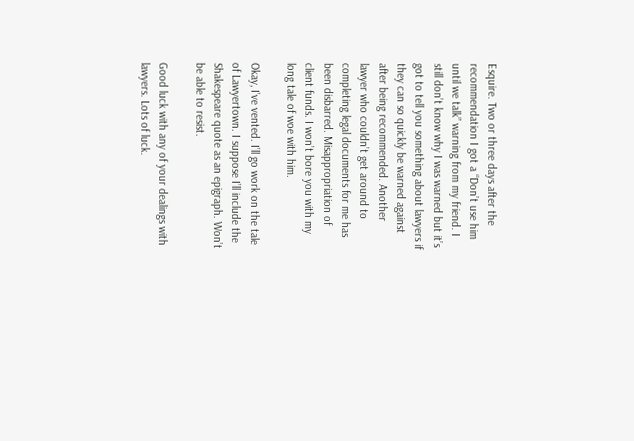Esquire. Two or three days after the recommendation I got a “Don’t use him until we talk” warning from my friend. I still don’t know why I was warned but it’s got to tell you something about lawyers if they can so quickly be warned against after being recommended. Another lawyer who couldn’t get around to completing legal documents for me has been disbarred. Misappropriation of client funds. I won’t bore you with my long tale of woe with him.

Okay, I’ve vented. I’ll go work on the tale of Lawyertown. I suppose I’ll include the Shakespeare quote as an epigraph. Won’t be able to resist.

Good luck with any of your dealings with lawyers. Lots of luck.